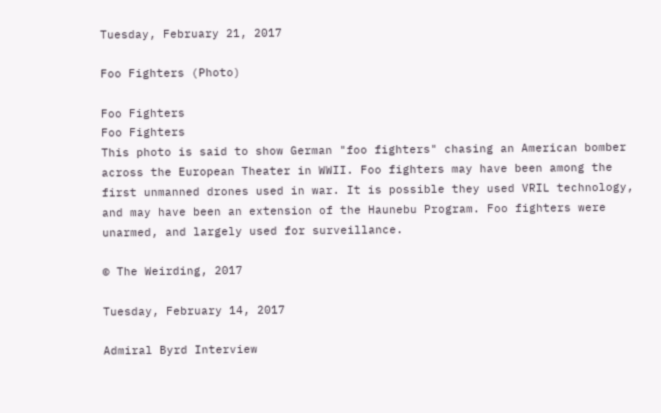Tuesday, February 21, 2017

Foo Fighters (Photo)

Foo Fighters
Foo Fighters
This photo is said to show German "foo fighters" chasing an American bomber across the European Theater in WWII. Foo fighters may have been among the first unmanned drones used in war. It is possible they used VRIL technology, and may have been an extension of the Haunebu Program. Foo fighters were unarmed, and largely used for surveillance.

© The Weirding, 2017

Tuesday, February 14, 2017

Admiral Byrd Interview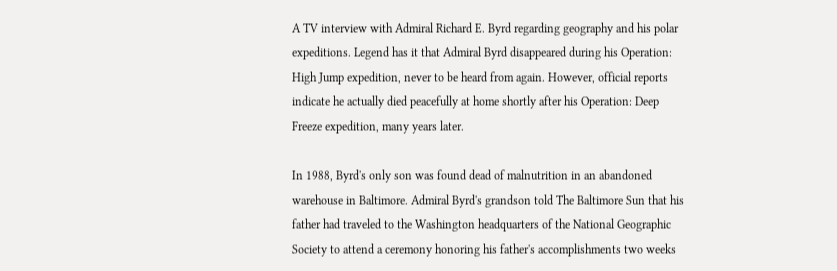A TV interview with Admiral Richard E. Byrd regarding geography and his polar expeditions. Legend has it that Admiral Byrd disappeared during his Operation: High Jump expedition, never to be heard from again. However, official reports indicate he actually died peacefully at home shortly after his Operation: Deep Freeze expedition, many years later.

In 1988, Byrd's only son was found dead of malnutrition in an abandoned warehouse in Baltimore. Admiral Byrd's grandson told The Baltimore Sun that his father had traveled to the Washington headquarters of the National Geographic Society to attend a ceremony honoring his father's accomplishments two weeks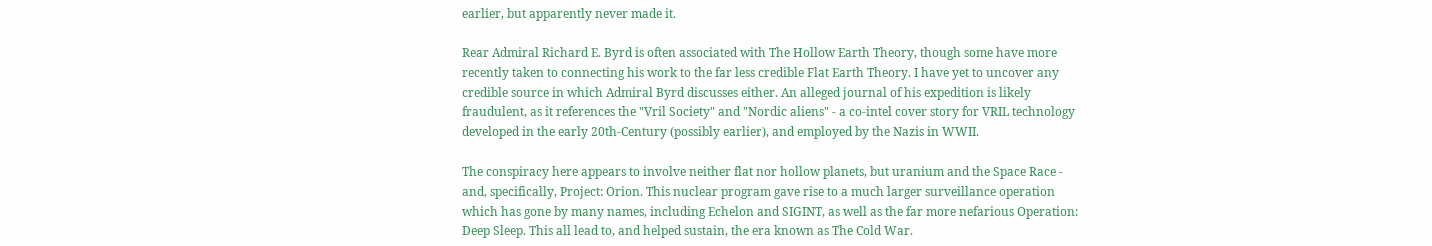earlier, but apparently never made it.

Rear Admiral Richard E. Byrd is often associated with The Hollow Earth Theory, though some have more recently taken to connecting his work to the far less credible Flat Earth Theory. I have yet to uncover any credible source in which Admiral Byrd discusses either. An alleged journal of his expedition is likely fraudulent, as it references the "Vril Society" and "Nordic aliens" - a co-intel cover story for VRIL technology developed in the early 20th-Century (possibly earlier), and employed by the Nazis in WWII.

The conspiracy here appears to involve neither flat nor hollow planets, but uranium and the Space Race - and, specifically, Project: Orion. This nuclear program gave rise to a much larger surveillance operation which has gone by many names, including Echelon and SIGINT, as well as the far more nefarious Operation: Deep Sleep. This all lead to, and helped sustain, the era known as The Cold War.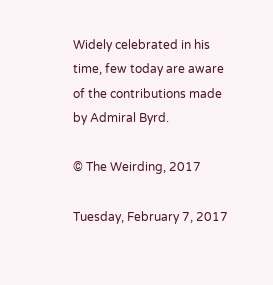Widely celebrated in his time, few today are aware of the contributions made by Admiral Byrd.

© The Weirding, 2017

Tuesday, February 7, 2017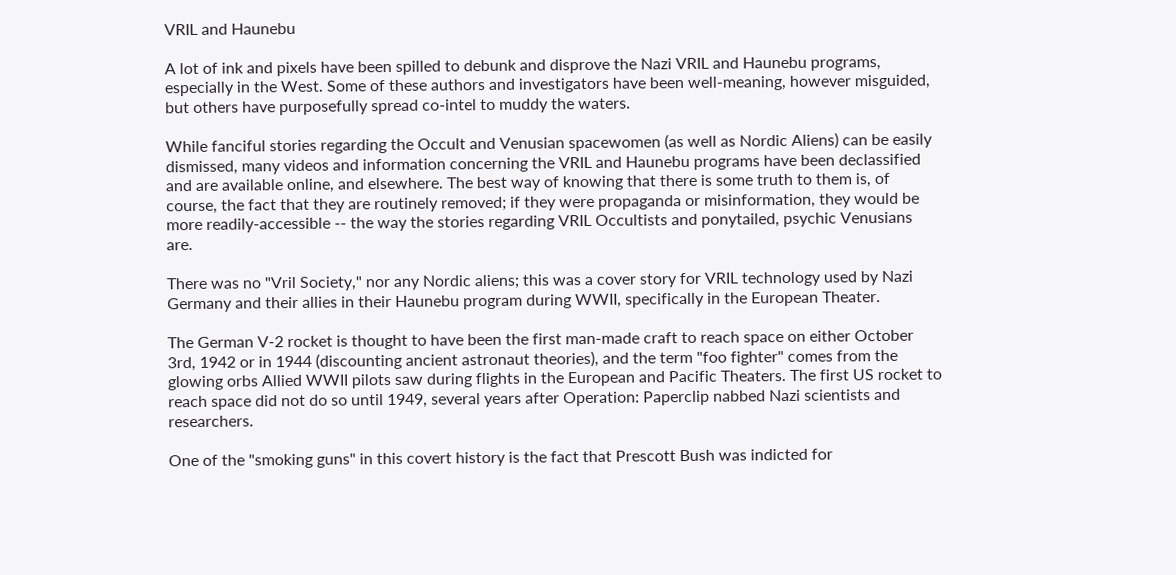VRIL and Haunebu

A lot of ink and pixels have been spilled to debunk and disprove the Nazi VRIL and Haunebu programs, especially in the West. Some of these authors and investigators have been well-meaning, however misguided, but others have purposefully spread co-intel to muddy the waters.

While fanciful stories regarding the Occult and Venusian spacewomen (as well as Nordic Aliens) can be easily dismissed, many videos and information concerning the VRIL and Haunebu programs have been declassified and are available online, and elsewhere. The best way of knowing that there is some truth to them is, of course, the fact that they are routinely removed; if they were propaganda or misinformation, they would be more readily-accessible -- the way the stories regarding VRIL Occultists and ponytailed, psychic Venusians are.

There was no "Vril Society," nor any Nordic aliens; this was a cover story for VRIL technology used by Nazi Germany and their allies in their Haunebu program during WWII, specifically in the European Theater.

The German V-2 rocket is thought to have been the first man-made craft to reach space on either October 3rd, 1942 or in 1944 (discounting ancient astronaut theories), and the term "foo fighter" comes from the glowing orbs Allied WWII pilots saw during flights in the European and Pacific Theaters. The first US rocket to reach space did not do so until 1949, several years after Operation: Paperclip nabbed Nazi scientists and researchers.

One of the "smoking guns" in this covert history is the fact that Prescott Bush was indicted for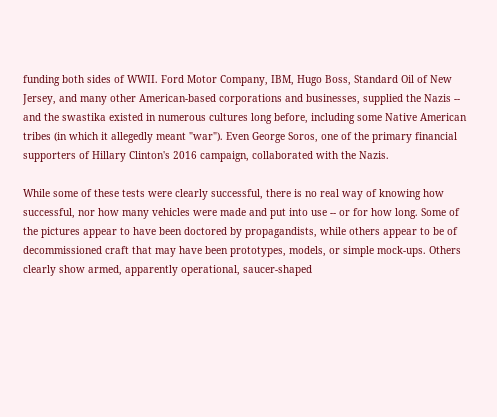funding both sides of WWII. Ford Motor Company, IBM, Hugo Boss, Standard Oil of New Jersey, and many other American-based corporations and businesses, supplied the Nazis -- and the swastika existed in numerous cultures long before, including some Native American tribes (in which it allegedly meant "war"). Even George Soros, one of the primary financial supporters of Hillary Clinton's 2016 campaign, collaborated with the Nazis.

While some of these tests were clearly successful, there is no real way of knowing how successful, nor how many vehicles were made and put into use -- or for how long. Some of the pictures appear to have been doctored by propagandists, while others appear to be of decommissioned craft that may have been prototypes, models, or simple mock-ups. Others clearly show armed, apparently operational, saucer-shaped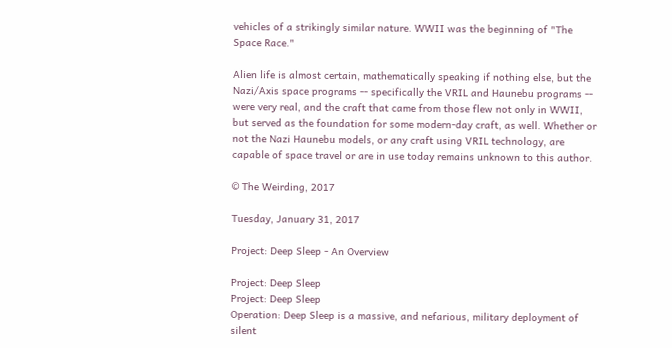vehicles of a strikingly similar nature. WWII was the beginning of "The Space Race."

Alien life is almost certain, mathematically speaking if nothing else, but the Nazi/Axis space programs -- specifically the VRIL and Haunebu programs -- were very real, and the craft that came from those flew not only in WWII, but served as the foundation for some modern-day craft, as well. Whether or not the Nazi Haunebu models, or any craft using VRIL technology, are capable of space travel or are in use today remains unknown to this author.

© The Weirding, 2017

Tuesday, January 31, 2017

Project: Deep Sleep - An Overview

Project: Deep Sleep
Project: Deep Sleep
Operation: Deep Sleep is a massive, and nefarious, military deployment of silent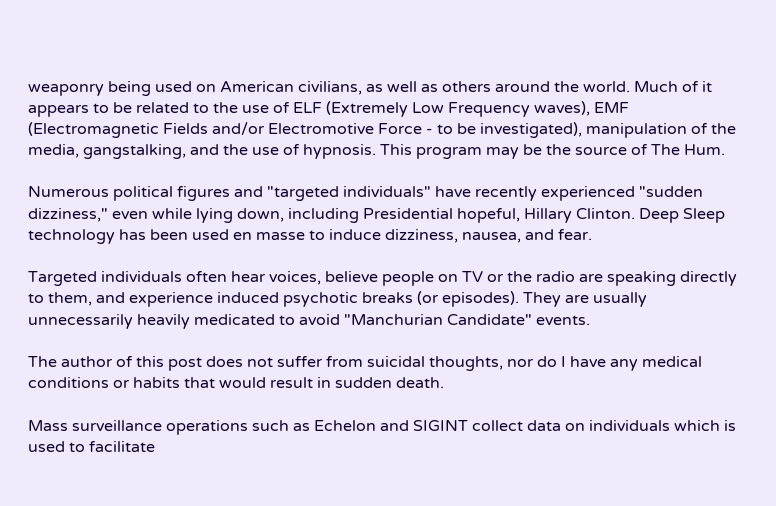weaponry being used on American civilians, as well as others around the world. Much of it appears to be related to the use of ELF (Extremely Low Frequency waves), EMF (Electromagnetic Fields and/or Electromotive Force - to be investigated), manipulation of the media, gangstalking, and the use of hypnosis. This program may be the source of The Hum.

Numerous political figures and "targeted individuals" have recently experienced "sudden dizziness," even while lying down, including Presidential hopeful, Hillary Clinton. Deep Sleep technology has been used en masse to induce dizziness, nausea, and fear.

Targeted individuals often hear voices, believe people on TV or the radio are speaking directly to them, and experience induced psychotic breaks (or episodes). They are usually unnecessarily heavily medicated to avoid "Manchurian Candidate" events.

The author of this post does not suffer from suicidal thoughts, nor do I have any medical conditions or habits that would result in sudden death.

Mass surveillance operations such as Echelon and SIGINT collect data on individuals which is used to facilitate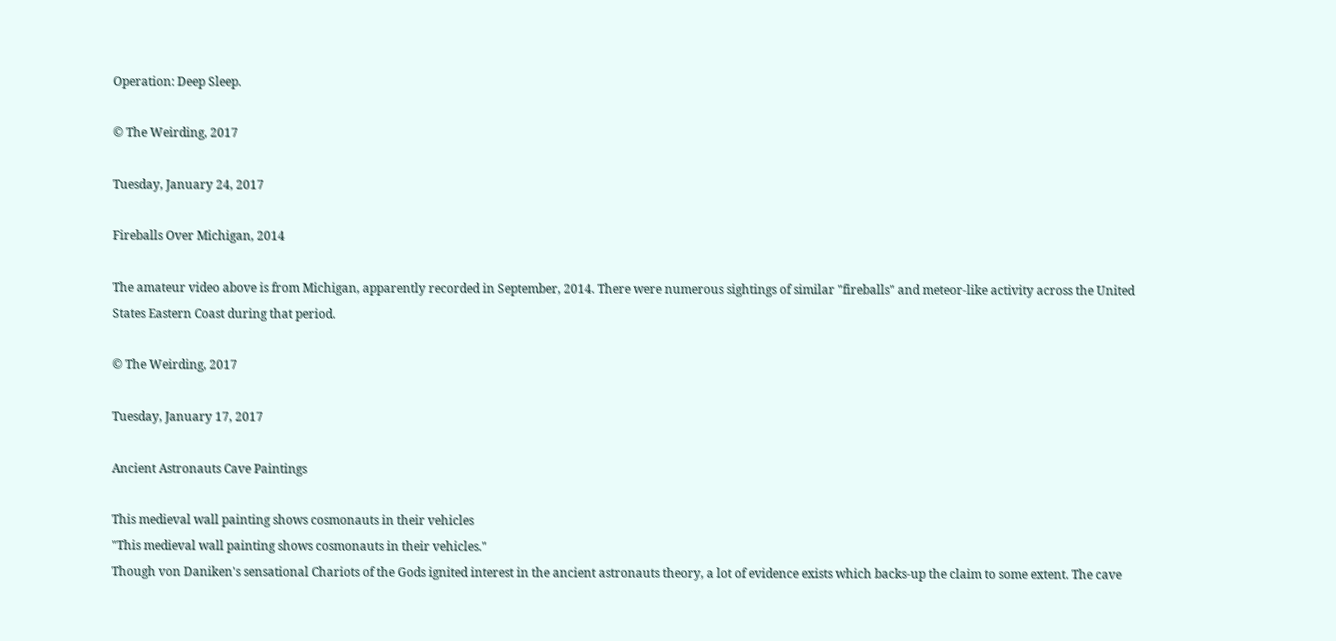Operation: Deep Sleep.

© The Weirding, 2017

Tuesday, January 24, 2017

Fireballs Over Michigan, 2014

The amateur video above is from Michigan, apparently recorded in September, 2014. There were numerous sightings of similar "fireballs" and meteor-like activity across the United States Eastern Coast during that period.

© The Weirding, 2017

Tuesday, January 17, 2017

Ancient Astronauts Cave Paintings

This medieval wall painting shows cosmonauts in their vehicles
"This medieval wall painting shows cosmonauts in their vehicles."
Though von Daniken's sensational Chariots of the Gods ignited interest in the ancient astronauts theory, a lot of evidence exists which backs-up the claim to some extent. The cave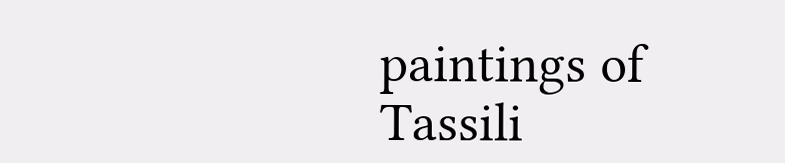paintings of Tassili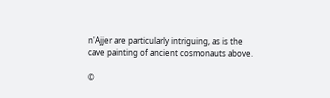n'Ajjer are particularly intriguing, as is the cave painting of ancient cosmonauts above.

©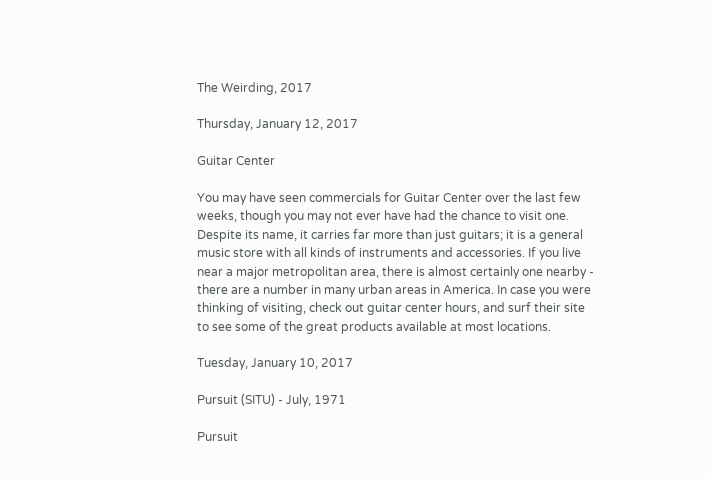The Weirding, 2017

Thursday, January 12, 2017

Guitar Center

You may have seen commercials for Guitar Center over the last few weeks, though you may not ever have had the chance to visit one. Despite its name, it carries far more than just guitars; it is a general music store with all kinds of instruments and accessories. If you live near a major metropolitan area, there is almost certainly one nearby - there are a number in many urban areas in America. In case you were thinking of visiting, check out guitar center hours, and surf their site to see some of the great products available at most locations.

Tuesday, January 10, 2017

Pursuit (SITU) - July, 1971

Pursuit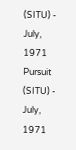(SITU) - July, 1971
Pursuit (SITU) - July, 1971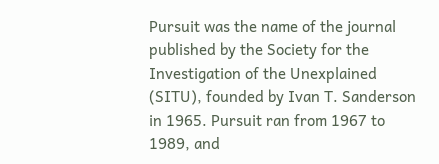Pursuit was the name of the journal published by the Society for the Investigation of the Unexplained (SITU), founded by Ivan T. Sanderson in 1965. Pursuit ran from 1967 to 1989, and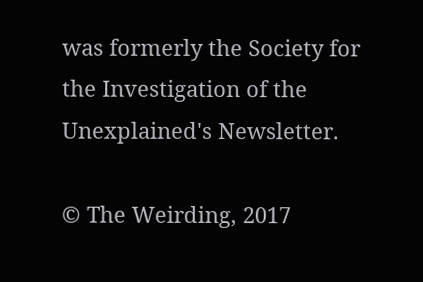was formerly the Society for the Investigation of the Unexplained's Newsletter.

© The Weirding, 2017